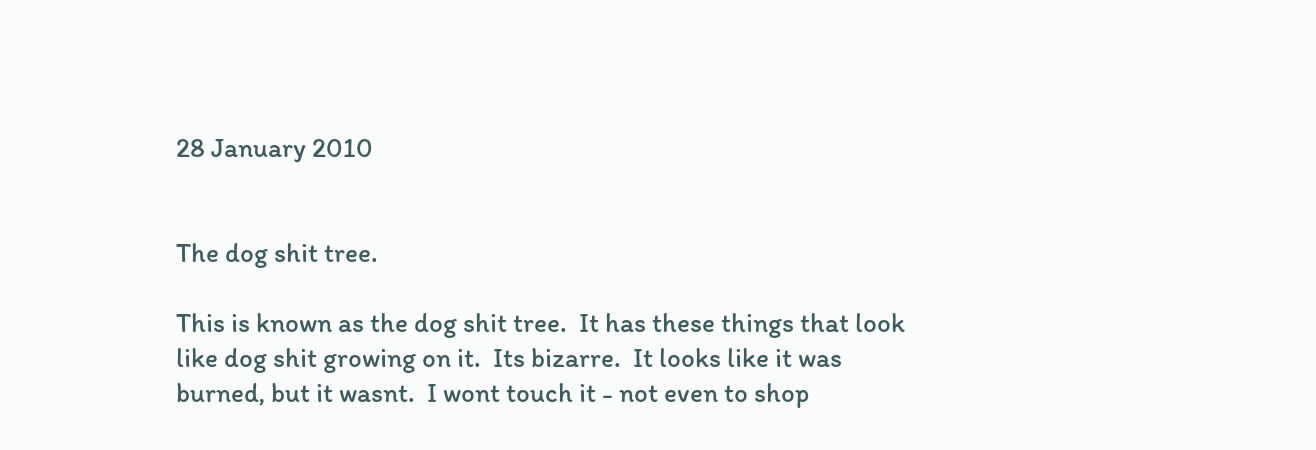28 January 2010


The dog shit tree.

This is known as the dog shit tree.  It has these things that look like dog shit growing on it.  Its bizarre.  It looks like it was burned, but it wasnt.  I wont touch it - not even to shop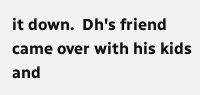it down.  Dh's friend came over with his kids and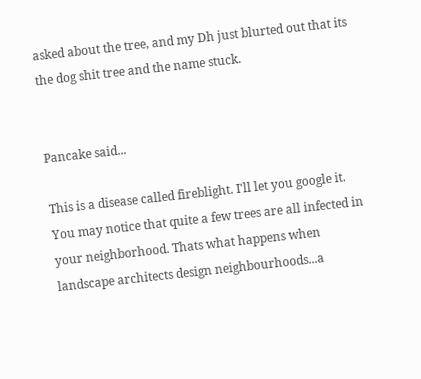asked about the tree, and my Dh just blurted out that its the dog shit tree and the name stuck.


Pancake said...

This is a disease called fireblight. I'll let you google it. You may notice that quite a few trees are all infected in your neighborhood. Thats what happens when landscape architects design neighbourhoods...a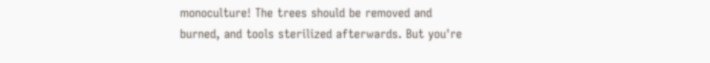monoculture! The trees should be removed and burned, and tools sterilized afterwards. But you're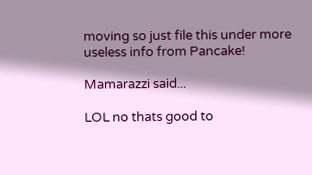moving so just file this under more useless info from Pancake!

Mamarazzi said...

LOL no thats good to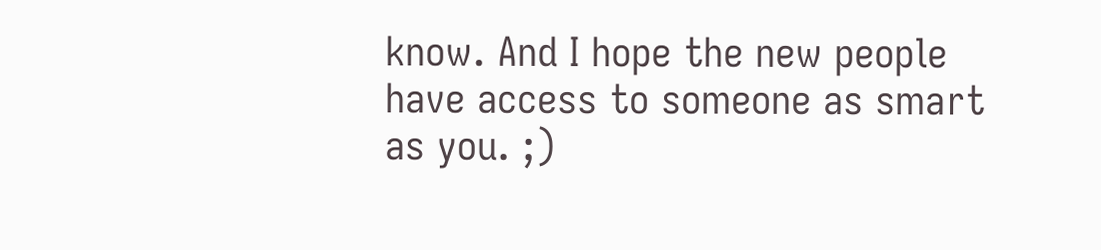know. And I hope the new people have access to someone as smart as you. ;)